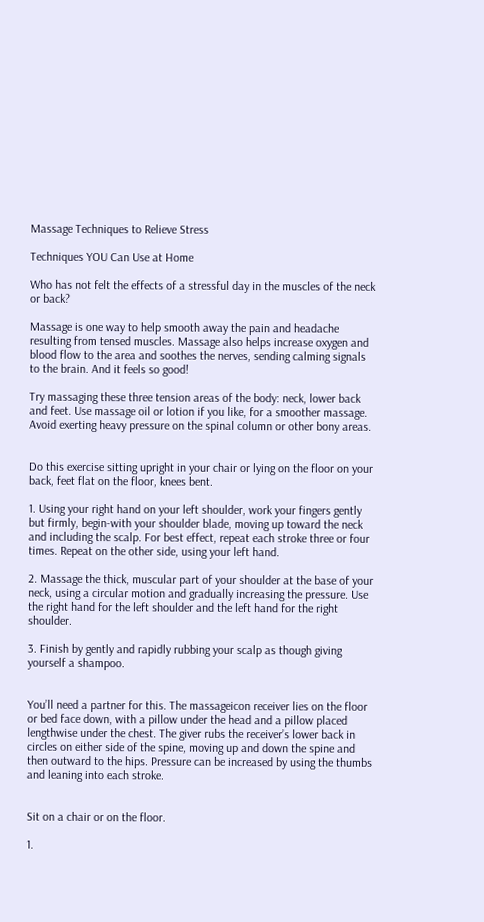Massage Techniques to Relieve Stress

Techniques YOU Can Use at Home

Who has not felt the effects of a stressful day in the muscles of the neck or back?

Massage is one way to help smooth away the pain and headache resulting from tensed muscles. Massage also helps increase oxygen and blood flow to the area and soothes the nerves, sending calming signals to the brain. And it feels so good!

Try massaging these three tension areas of the body: neck, lower back and feet. Use massage oil or lotion if you like, for a smoother massage. Avoid exerting heavy pressure on the spinal column or other bony areas.


Do this exercise sitting upright in your chair or lying on the floor on your back, feet flat on the floor, knees bent.

1. Using your right hand on your left shoulder, work your fingers gently but firmly, begin-with your shoulder blade, moving up toward the neck and including the scalp. For best effect, repeat each stroke three or four times. Repeat on the other side, using your left hand.

2. Massage the thick, muscular part of your shoulder at the base of your neck, using a circular motion and gradually increasing the pressure. Use the right hand for the left shoulder and the left hand for the right shoulder.

3. Finish by gently and rapidly rubbing your scalp as though giving yourself a shampoo.


You’ll need a partner for this. The massageicon receiver lies on the floor or bed face down, with a pillow under the head and a pillow placed lengthwise under the chest. The giver rubs the receiver’s lower back in circles on either side of the spine, moving up and down the spine and then outward to the hips. Pressure can be increased by using the thumbs and leaning into each stroke.


Sit on a chair or on the floor.

1.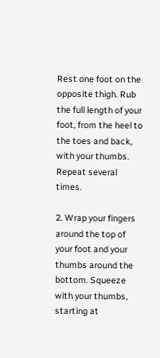Rest one foot on the opposite thigh. Rub the full length of your foot, from the heel to the toes and back, with your thumbs. Repeat several times.

2. Wrap your fingers around the top of your foot and your thumbs around the bottom. Squeeze with your thumbs, starting at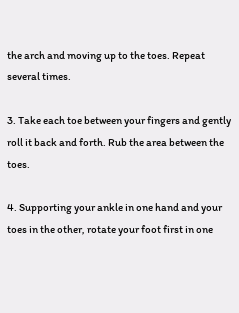the arch and moving up to the toes. Repeat several times.

3. Take each toe between your fingers and gently roll it back and forth. Rub the area between the toes.

4. Supporting your ankle in one hand and your toes in the other, rotate your foot first in one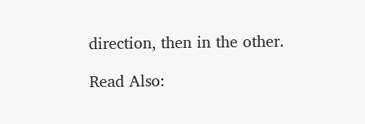direction, then in the other.

Read Also: